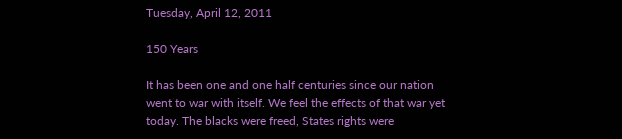Tuesday, April 12, 2011

150 Years

It has been one and one half centuries since our nation went to war with itself. We feel the effects of that war yet today. The blacks were freed, States rights were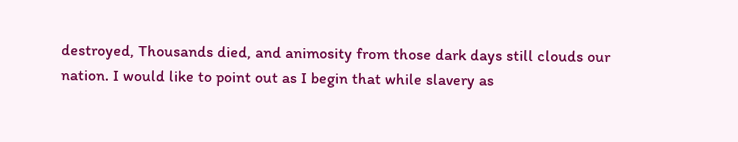destroyed, Thousands died, and animosity from those dark days still clouds our nation. I would like to point out as I begin that while slavery as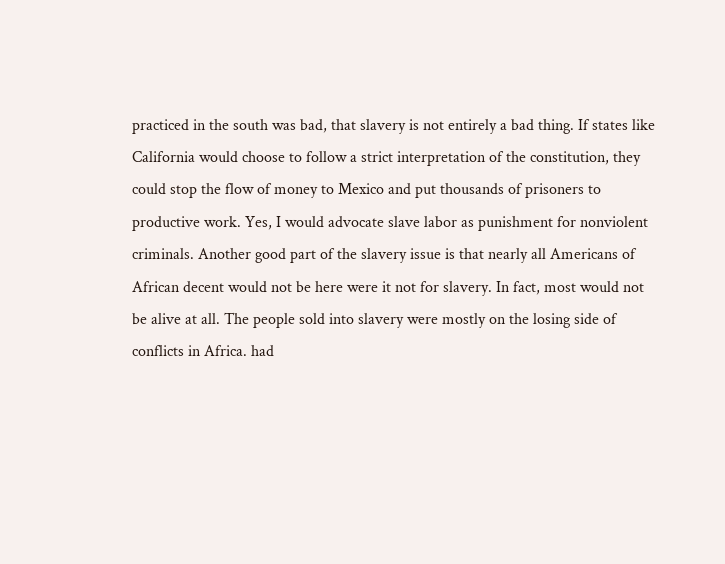practiced in the south was bad, that slavery is not entirely a bad thing. If states like California would choose to follow a strict interpretation of the constitution, they could stop the flow of money to Mexico and put thousands of prisoners to productive work. Yes, I would advocate slave labor as punishment for nonviolent criminals. Another good part of the slavery issue is that nearly all Americans of African decent would not be here were it not for slavery. In fact, most would not be alive at all. The people sold into slavery were mostly on the losing side of conflicts in Africa. had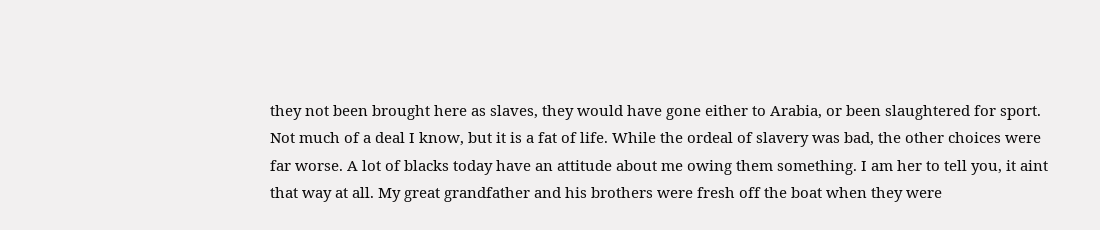they not been brought here as slaves, they would have gone either to Arabia, or been slaughtered for sport. Not much of a deal I know, but it is a fat of life. While the ordeal of slavery was bad, the other choices were far worse. A lot of blacks today have an attitude about me owing them something. I am her to tell you, it aint that way at all. My great grandfather and his brothers were fresh off the boat when they were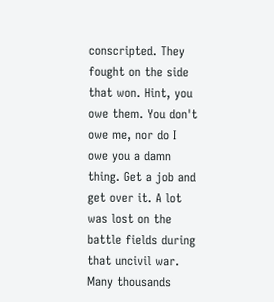conscripted. They fought on the side that won. Hint, you owe them. You don't owe me, nor do I owe you a damn thing. Get a job and get over it. A lot was lost on the battle fields during that uncivil war. Many thousands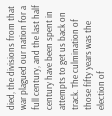died, the divisions from that war plagued our nation for a full century, and the last half century have been spent in attempts to get us back on track. The culmination of those fifty years was the election of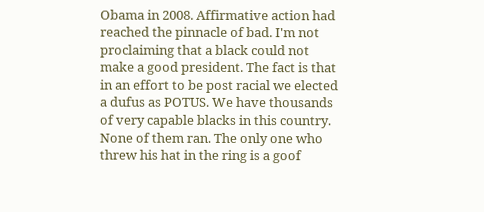Obama in 2008. Affirmative action had reached the pinnacle of bad. I'm not proclaiming that a black could not make a good president. The fact is that in an effort to be post racial we elected a dufus as POTUS. We have thousands of very capable blacks in this country. None of them ran. The only one who threw his hat in the ring is a goof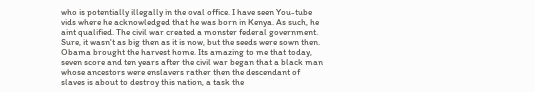who is potentially illegally in the oval office. I have seen You-tube vids where he acknowledged that he was born in Kenya. As such, he aint qualified. The civil war created a monster federal government. Sure, it wasn't as big then as it is now, but the seeds were sown then. Obama brought the harvest home. Its amazing to me that today, seven score and ten years after the civil war began that a black man whose ancestors were enslavers rather then the descendant of slaves is about to destroy this nation, a task the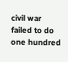civil war failed to do one hundred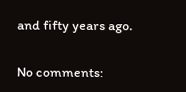and fifty years ago.

No comments: